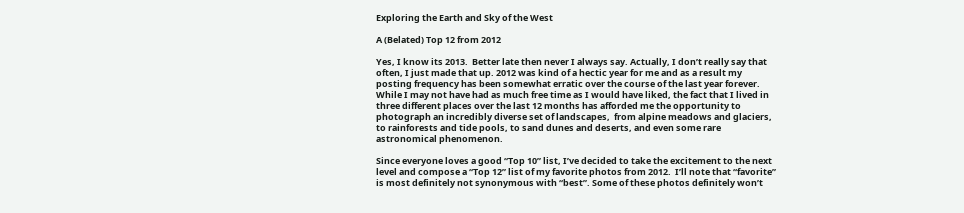Exploring the Earth and Sky of the West

A (Belated) Top 12 from 2012

Yes, I know its 2013.  Better late then never I always say. Actually, I don’t really say that often, I just made that up. 2012 was kind of a hectic year for me and as a result my posting frequency has been somewhat erratic over the course of the last year forever. While I may not have had as much free time as I would have liked, the fact that I lived in three different places over the last 12 months has afforded me the opportunity to photograph an incredibly diverse set of landscapes,  from alpine meadows and glaciers, to rainforests and tide pools, to sand dunes and deserts, and even some rare astronomical phenomenon.

Since everyone loves a good “Top 10” list, I’ve decided to take the excitement to the next level and compose a “Top 12” list of my favorite photos from 2012.  I’ll note that “favorite” is most definitely not synonymous with “best”. Some of these photos definitely won’t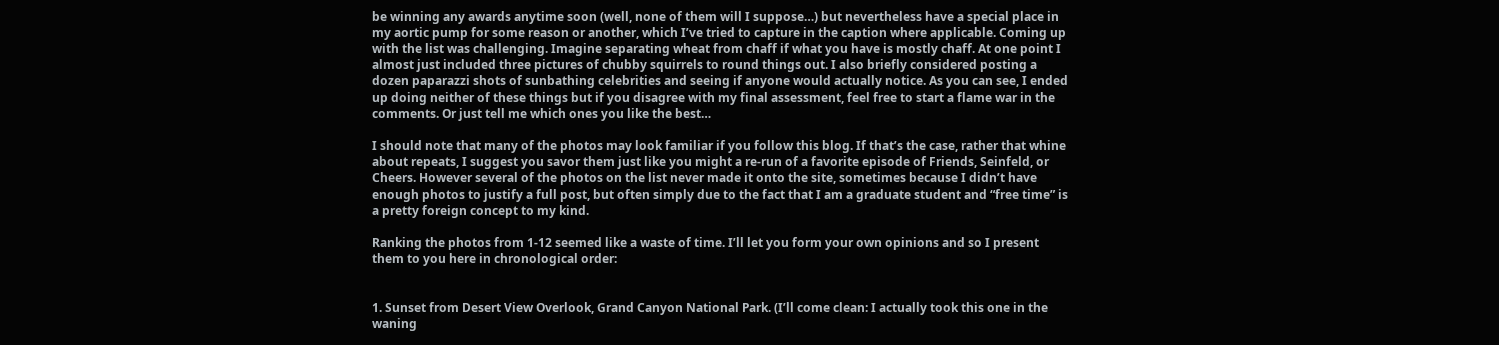be winning any awards anytime soon (well, none of them will I suppose…) but nevertheless have a special place in my aortic pump for some reason or another, which I’ve tried to capture in the caption where applicable. Coming up with the list was challenging. Imagine separating wheat from chaff if what you have is mostly chaff. At one point I almost just included three pictures of chubby squirrels to round things out. I also briefly considered posting a dozen paparazzi shots of sunbathing celebrities and seeing if anyone would actually notice. As you can see, I ended up doing neither of these things but if you disagree with my final assessment, feel free to start a flame war in the comments. Or just tell me which ones you like the best…

I should note that many of the photos may look familiar if you follow this blog. If that’s the case, rather that whine about repeats, I suggest you savor them just like you might a re-run of a favorite episode of Friends, Seinfeld, or Cheers. However several of the photos on the list never made it onto the site, sometimes because I didn’t have enough photos to justify a full post, but often simply due to the fact that I am a graduate student and “free time” is a pretty foreign concept to my kind.

Ranking the photos from 1-12 seemed like a waste of time. I’ll let you form your own opinions and so I present them to you here in chronological order:


1. Sunset from Desert View Overlook, Grand Canyon National Park. (I’ll come clean: I actually took this one in the waning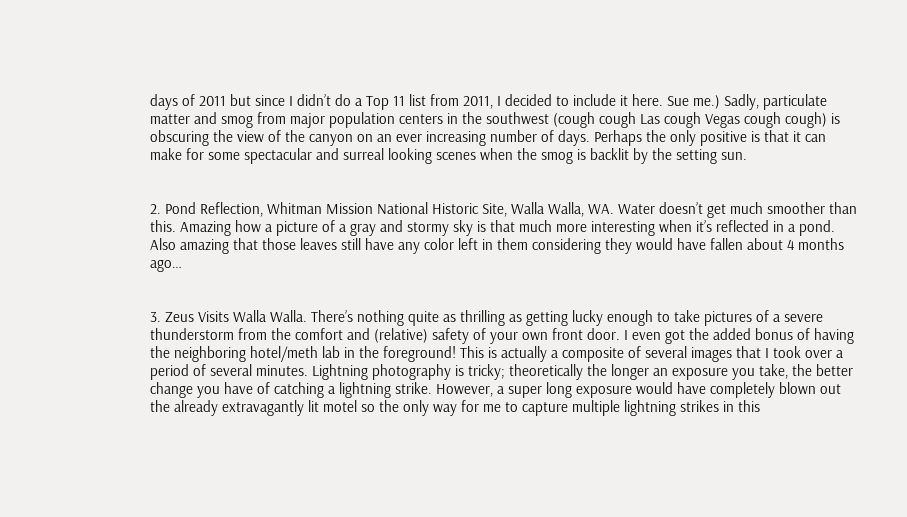days of 2011 but since I didn’t do a Top 11 list from 2011, I decided to include it here. Sue me.) Sadly, particulate matter and smog from major population centers in the southwest (cough cough Las cough Vegas cough cough) is obscuring the view of the canyon on an ever increasing number of days. Perhaps the only positive is that it can make for some spectacular and surreal looking scenes when the smog is backlit by the setting sun.


2. Pond Reflection, Whitman Mission National Historic Site, Walla Walla, WA. Water doesn’t get much smoother than this. Amazing how a picture of a gray and stormy sky is that much more interesting when it’s reflected in a pond. Also amazing that those leaves still have any color left in them considering they would have fallen about 4 months ago…


3. Zeus Visits Walla Walla. There’s nothing quite as thrilling as getting lucky enough to take pictures of a severe thunderstorm from the comfort and (relative) safety of your own front door. I even got the added bonus of having the neighboring hotel/meth lab in the foreground! This is actually a composite of several images that I took over a period of several minutes. Lightning photography is tricky; theoretically the longer an exposure you take, the better change you have of catching a lightning strike. However, a super long exposure would have completely blown out the already extravagantly lit motel so the only way for me to capture multiple lightning strikes in this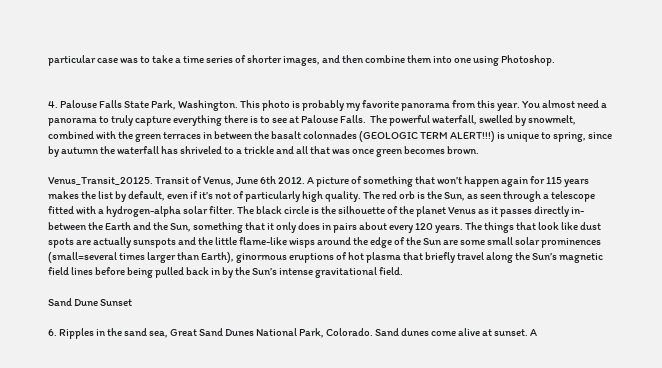particular case was to take a time series of shorter images, and then combine them into one using Photoshop.


4. Palouse Falls State Park, Washington. This photo is probably my favorite panorama from this year. You almost need a panorama to truly capture everything there is to see at Palouse Falls.  The powerful waterfall, swelled by snowmelt, combined with the green terraces in between the basalt colonnades (GEOLOGIC TERM ALERT!!!) is unique to spring, since by autumn the waterfall has shriveled to a trickle and all that was once green becomes brown.

Venus_Transit_20125. Transit of Venus, June 6th 2012. A picture of something that won’t happen again for 115 years makes the list by default, even if it’s not of particularly high quality. The red orb is the Sun, as seen through a telescope fitted with a hydrogen-alpha solar filter. The black circle is the silhouette of the planet Venus as it passes directly in-between the Earth and the Sun, something that it only does in pairs about every 120 years. The things that look like dust spots are actually sunspots and the little flame-like wisps around the edge of the Sun are some small solar prominences (small=several times larger than Earth), ginormous eruptions of hot plasma that briefly travel along the Sun’s magnetic field lines before being pulled back in by the Sun’s intense gravitational field.

Sand Dune Sunset

6. Ripples in the sand sea, Great Sand Dunes National Park, Colorado. Sand dunes come alive at sunset. A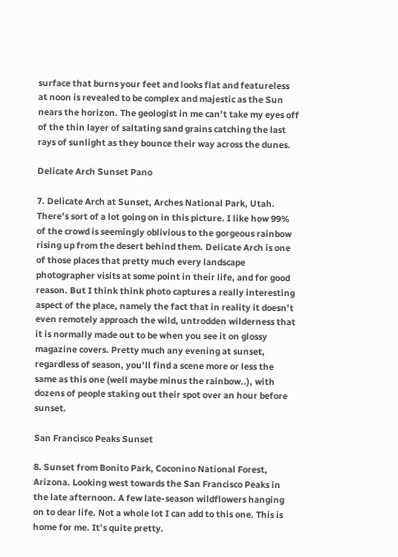surface that burns your feet and looks flat and featureless at noon is revealed to be complex and majestic as the Sun nears the horizon. The geologist in me can’t take my eyes off of the thin layer of saltating sand grains catching the last rays of sunlight as they bounce their way across the dunes.

Delicate Arch Sunset Pano

7. Delicate Arch at Sunset, Arches National Park, Utah.  There’s sort of a lot going on in this picture. I like how 99% of the crowd is seemingly oblivious to the gorgeous rainbow rising up from the desert behind them. Delicate Arch is one of those places that pretty much every landscape photographer visits at some point in their life, and for good reason. But I think think photo captures a really interesting aspect of the place, namely the fact that in reality it doesn’t even remotely approach the wild, untrodden wilderness that it is normally made out to be when you see it on glossy magazine covers. Pretty much any evening at sunset, regardless of season, you’ll find a scene more or less the same as this one (well maybe minus the rainbow..), with dozens of people staking out their spot over an hour before sunset.

San Francisco Peaks Sunset

8. Sunset from Bonito Park, Coconino National Forest, Arizona. Looking west towards the San Francisco Peaks in the late afternoon. A few late-season wildflowers hanging on to dear life. Not a whole lot I can add to this one. This is home for me. It’s quite pretty.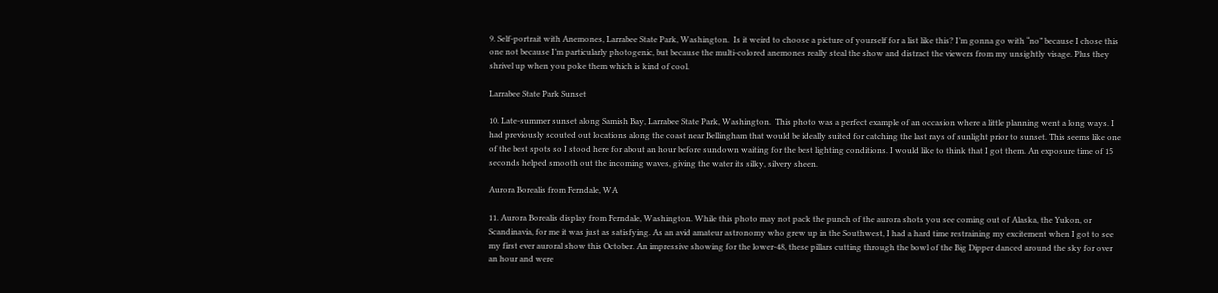9. Self-portrait with Anemones, Larrabee State Park, Washington.  Is it weird to choose a picture of yourself for a list like this? I’m gonna go with “no” because I chose this one not because I’m particularly photogenic, but because the multi-colored anemones really steal the show and distract the viewers from my unsightly visage. Plus they shrivel up when you poke them which is kind of cool.

Larrabee State Park Sunset

10. Late-summer sunset along Samish Bay, Larrabee State Park, Washington.  This photo was a perfect example of an occasion where a little planning went a long ways. I had previously scouted out locations along the coast near Bellingham that would be ideally suited for catching the last rays of sunlight prior to sunset. This seems like one of the best spots so I stood here for about an hour before sundown waiting for the best lighting conditions. I would like to think that I got them. An exposure time of 15 seconds helped smooth out the incoming waves, giving the water its silky, silvery sheen.

Aurora Borealis from Ferndale, WA

11. Aurora Borealis display from Ferndale, Washington. While this photo may not pack the punch of the aurora shots you see coming out of Alaska, the Yukon, or Scandinavia, for me it was just as satisfying. As an avid amateur astronomy who grew up in the Southwest, I had a hard time restraining my excitement when I got to see my first ever auroral show this October. An impressive showing for the lower-48, these pillars cutting through the bowl of the Big Dipper danced around the sky for over an hour and were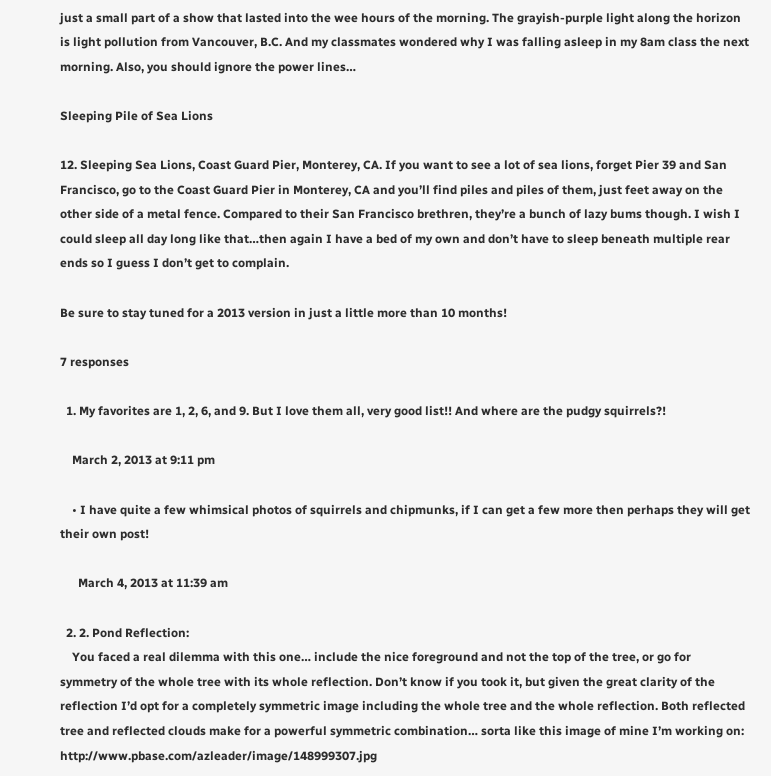just a small part of a show that lasted into the wee hours of the morning. The grayish-purple light along the horizon is light pollution from Vancouver, B.C. And my classmates wondered why I was falling asleep in my 8am class the next morning. Also, you should ignore the power lines…

Sleeping Pile of Sea Lions

12. Sleeping Sea Lions, Coast Guard Pier, Monterey, CA. If you want to see a lot of sea lions, forget Pier 39 and San Francisco, go to the Coast Guard Pier in Monterey, CA and you’ll find piles and piles of them, just feet away on the other side of a metal fence. Compared to their San Francisco brethren, they’re a bunch of lazy bums though. I wish I could sleep all day long like that…then again I have a bed of my own and don’t have to sleep beneath multiple rear ends so I guess I don’t get to complain.

Be sure to stay tuned for a 2013 version in just a little more than 10 months!

7 responses

  1. My favorites are 1, 2, 6, and 9. But I love them all, very good list!! And where are the pudgy squirrels?!

    March 2, 2013 at 9:11 pm

    • I have quite a few whimsical photos of squirrels and chipmunks, if I can get a few more then perhaps they will get their own post!

      March 4, 2013 at 11:39 am

  2. 2. Pond Reflection:
    You faced a real dilemma with this one… include the nice foreground and not the top of the tree, or go for symmetry of the whole tree with its whole reflection. Don’t know if you took it, but given the great clarity of the reflection I’d opt for a completely symmetric image including the whole tree and the whole reflection. Both reflected tree and reflected clouds make for a powerful symmetric combination… sorta like this image of mine I’m working on: http://www.pbase.com/azleader/image/148999307.jpg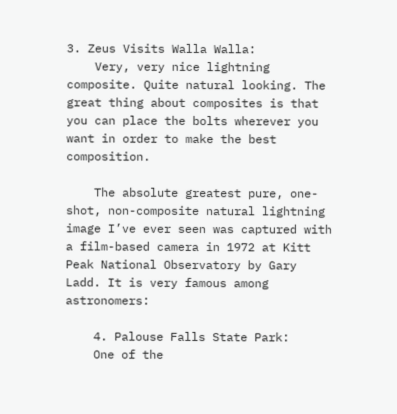3. Zeus Visits Walla Walla:
    Very, very nice lightning composite. Quite natural looking. The great thing about composites is that you can place the bolts wherever you want in order to make the best composition.

    The absolute greatest pure, one-shot, non-composite natural lightning image I’ve ever seen was captured with a film-based camera in 1972 at Kitt Peak National Observatory by Gary Ladd. It is very famous among astronomers:

    4. Palouse Falls State Park:
    One of the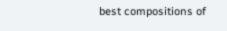best compositions of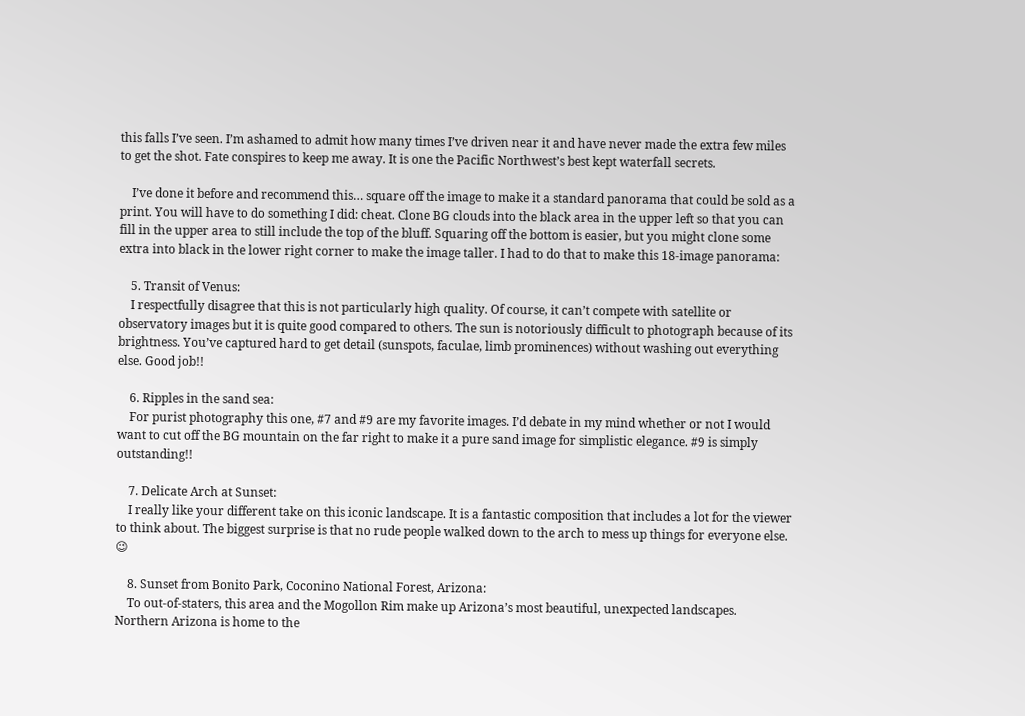this falls I’ve seen. I’m ashamed to admit how many times I’ve driven near it and have never made the extra few miles to get the shot. Fate conspires to keep me away. It is one the Pacific Northwest’s best kept waterfall secrets.

    I’ve done it before and recommend this… square off the image to make it a standard panorama that could be sold as a print. You will have to do something I did: cheat. Clone BG clouds into the black area in the upper left so that you can fill in the upper area to still include the top of the bluff. Squaring off the bottom is easier, but you might clone some extra into black in the lower right corner to make the image taller. I had to do that to make this 18-image panorama:

    5. Transit of Venus:
    I respectfully disagree that this is not particularly high quality. Of course, it can’t compete with satellite or observatory images but it is quite good compared to others. The sun is notoriously difficult to photograph because of its brightness. You’ve captured hard to get detail (sunspots, faculae, limb prominences) without washing out everything else. Good job!!

    6. Ripples in the sand sea:
    For purist photography this one, #7 and #9 are my favorite images. I’d debate in my mind whether or not I would want to cut off the BG mountain on the far right to make it a pure sand image for simplistic elegance. #9 is simply outstanding!!

    7. Delicate Arch at Sunset:
    I really like your different take on this iconic landscape. It is a fantastic composition that includes a lot for the viewer to think about. The biggest surprise is that no rude people walked down to the arch to mess up things for everyone else. 😉

    8. Sunset from Bonito Park, Coconino National Forest, Arizona:
    To out-of-staters, this area and the Mogollon Rim make up Arizona’s most beautiful, unexpected landscapes. Northern Arizona is home to the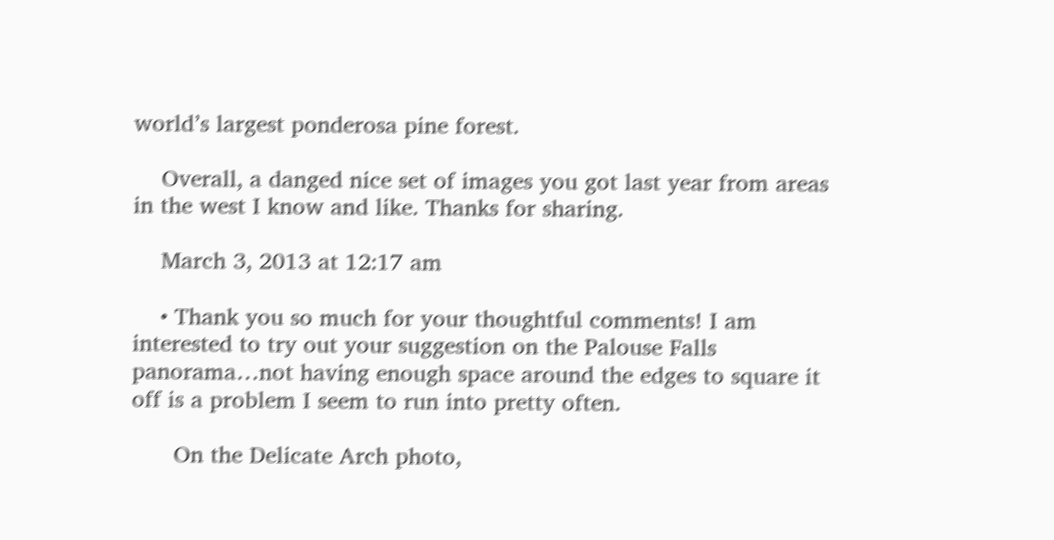world’s largest ponderosa pine forest.

    Overall, a danged nice set of images you got last year from areas in the west I know and like. Thanks for sharing.

    March 3, 2013 at 12:17 am

    • Thank you so much for your thoughtful comments! I am interested to try out your suggestion on the Palouse Falls panorama…not having enough space around the edges to square it off is a problem I seem to run into pretty often.

      On the Delicate Arch photo,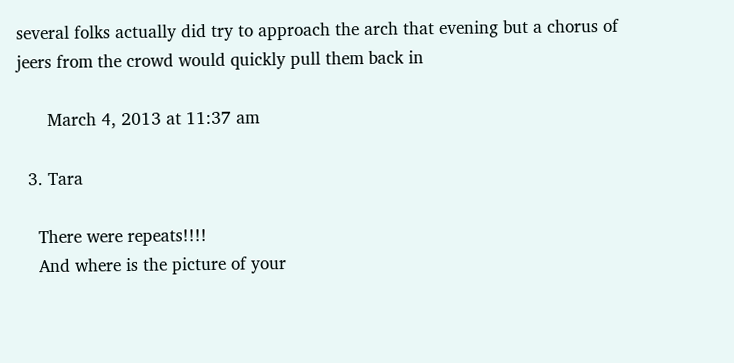several folks actually did try to approach the arch that evening but a chorus of jeers from the crowd would quickly pull them back in

      March 4, 2013 at 11:37 am

  3. Tara

    There were repeats!!!!
    And where is the picture of your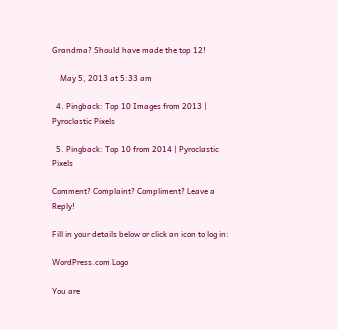Grandma? Should have made the top 12!

    May 5, 2013 at 5:33 am

  4. Pingback: Top 10 Images from 2013 | Pyroclastic Pixels

  5. Pingback: Top 10 from 2014 | Pyroclastic Pixels

Comment? Complaint? Compliment? Leave a Reply!

Fill in your details below or click an icon to log in:

WordPress.com Logo

You are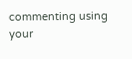commenting using your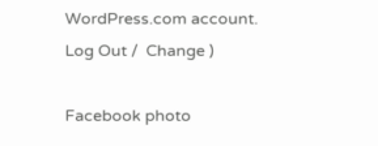WordPress.com account. Log Out /  Change )

Facebook photo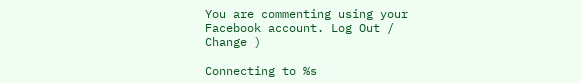You are commenting using your Facebook account. Log Out /  Change )

Connecting to %s